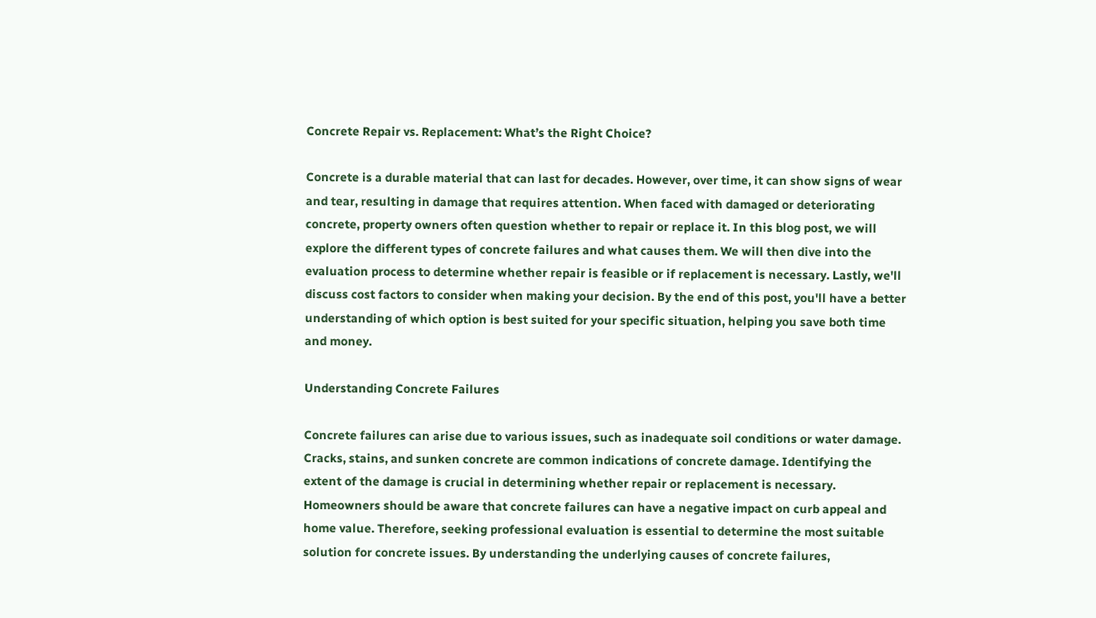Concrete Repair vs. Replacement: What’s the Right Choice?

Concrete is a durable material that can last for decades. However, over time, it can show signs of wear and tear, resulting in damage that requires attention. When faced with damaged or deteriorating concrete, property owners often question whether to repair or replace it. In this blog post, we will explore the different types of concrete failures and what causes them. We will then dive into the evaluation process to determine whether repair is feasible or if replacement is necessary. Lastly, we'll discuss cost factors to consider when making your decision. By the end of this post, you'll have a better understanding of which option is best suited for your specific situation, helping you save both time and money.

Understanding Concrete Failures

Concrete failures can arise due to various issues, such as inadequate soil conditions or water damage. Cracks, stains, and sunken concrete are common indications of concrete damage. Identifying the extent of the damage is crucial in determining whether repair or replacement is necessary. Homeowners should be aware that concrete failures can have a negative impact on curb appeal and home value. Therefore, seeking professional evaluation is essential to determine the most suitable solution for concrete issues. By understanding the underlying causes of concrete failures,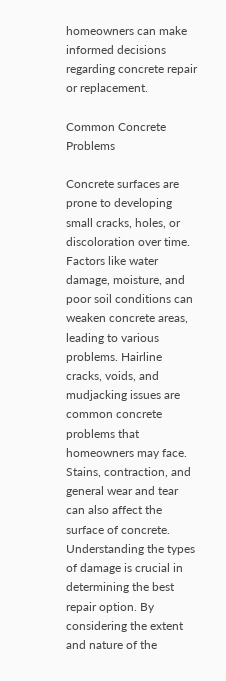homeowners can make informed decisions regarding concrete repair or replacement.

Common Concrete Problems

Concrete surfaces are prone to developing small cracks, holes, or discoloration over time. Factors like water damage, moisture, and poor soil conditions can weaken concrete areas, leading to various problems. Hairline cracks, voids, and mudjacking issues are common concrete problems that homeowners may face. Stains, contraction, and general wear and tear can also affect the surface of concrete. Understanding the types of damage is crucial in determining the best repair option. By considering the extent and nature of the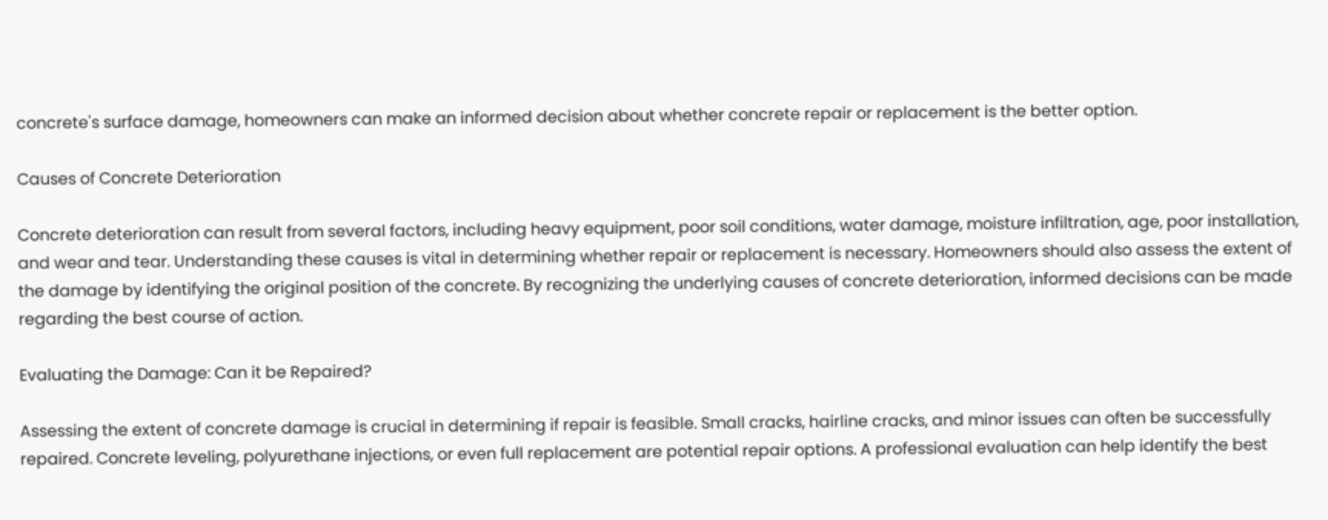concrete's surface damage, homeowners can make an informed decision about whether concrete repair or replacement is the better option.

Causes of Concrete Deterioration

Concrete deterioration can result from several factors, including heavy equipment, poor soil conditions, water damage, moisture infiltration, age, poor installation, and wear and tear. Understanding these causes is vital in determining whether repair or replacement is necessary. Homeowners should also assess the extent of the damage by identifying the original position of the concrete. By recognizing the underlying causes of concrete deterioration, informed decisions can be made regarding the best course of action.

Evaluating the Damage: Can it be Repaired?

Assessing the extent of concrete damage is crucial in determining if repair is feasible. Small cracks, hairline cracks, and minor issues can often be successfully repaired. Concrete leveling, polyurethane injections, or even full replacement are potential repair options. A professional evaluation can help identify the best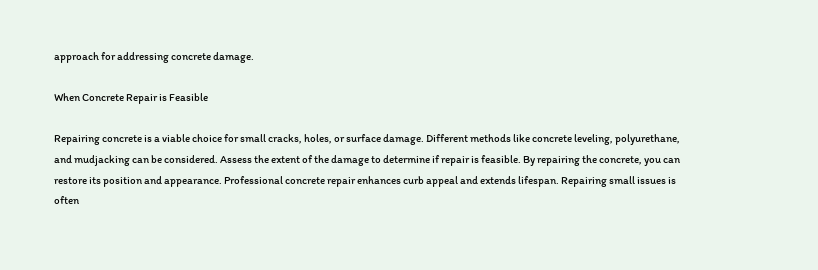approach for addressing concrete damage.

When Concrete Repair is Feasible

Repairing concrete is a viable choice for small cracks, holes, or surface damage. Different methods like concrete leveling, polyurethane, and mudjacking can be considered. Assess the extent of the damage to determine if repair is feasible. By repairing the concrete, you can restore its position and appearance. Professional concrete repair enhances curb appeal and extends lifespan. Repairing small issues is often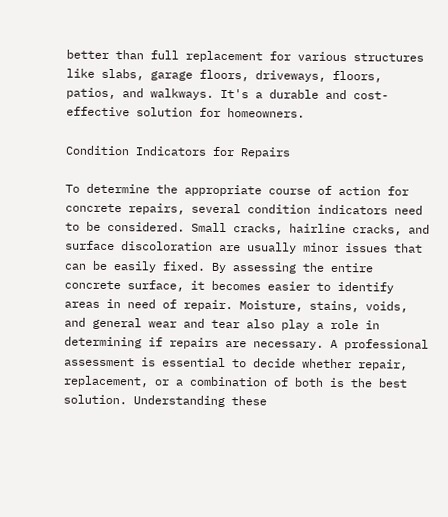better than full replacement for various structures like slabs, garage floors, driveways, floors, patios, and walkways. It's a durable and cost-effective solution for homeowners.

Condition Indicators for Repairs

To determine the appropriate course of action for concrete repairs, several condition indicators need to be considered. Small cracks, hairline cracks, and surface discoloration are usually minor issues that can be easily fixed. By assessing the entire concrete surface, it becomes easier to identify areas in need of repair. Moisture, stains, voids, and general wear and tear also play a role in determining if repairs are necessary. A professional assessment is essential to decide whether repair, replacement, or a combination of both is the best solution. Understanding these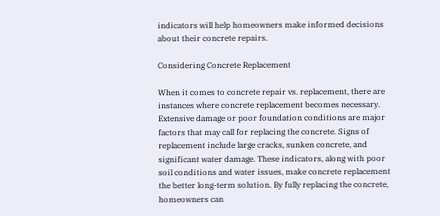indicators will help homeowners make informed decisions about their concrete repairs.

Considering Concrete Replacement

When it comes to concrete repair vs. replacement, there are instances where concrete replacement becomes necessary. Extensive damage or poor foundation conditions are major factors that may call for replacing the concrete. Signs of replacement include large cracks, sunken concrete, and significant water damage. These indicators, along with poor soil conditions and water issues, make concrete replacement the better long-term solution. By fully replacing the concrete, homeowners can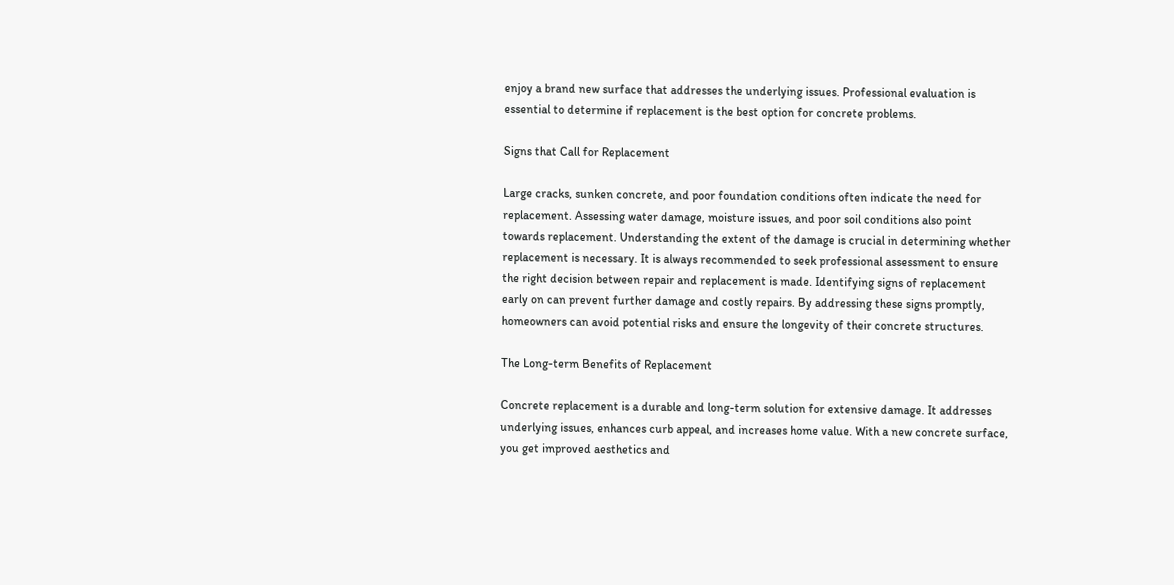enjoy a brand new surface that addresses the underlying issues. Professional evaluation is essential to determine if replacement is the best option for concrete problems.

Signs that Call for Replacement

Large cracks, sunken concrete, and poor foundation conditions often indicate the need for replacement. Assessing water damage, moisture issues, and poor soil conditions also point towards replacement. Understanding the extent of the damage is crucial in determining whether replacement is necessary. It is always recommended to seek professional assessment to ensure the right decision between repair and replacement is made. Identifying signs of replacement early on can prevent further damage and costly repairs. By addressing these signs promptly, homeowners can avoid potential risks and ensure the longevity of their concrete structures.

The Long-term Benefits of Replacement

Concrete replacement is a durable and long-term solution for extensive damage. It addresses underlying issues, enhances curb appeal, and increases home value. With a new concrete surface, you get improved aesthetics and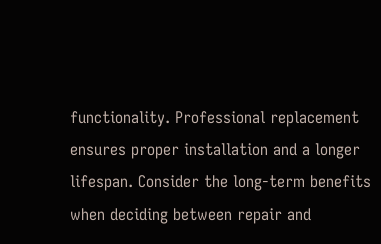functionality. Professional replacement ensures proper installation and a longer lifespan. Consider the long-term benefits when deciding between repair and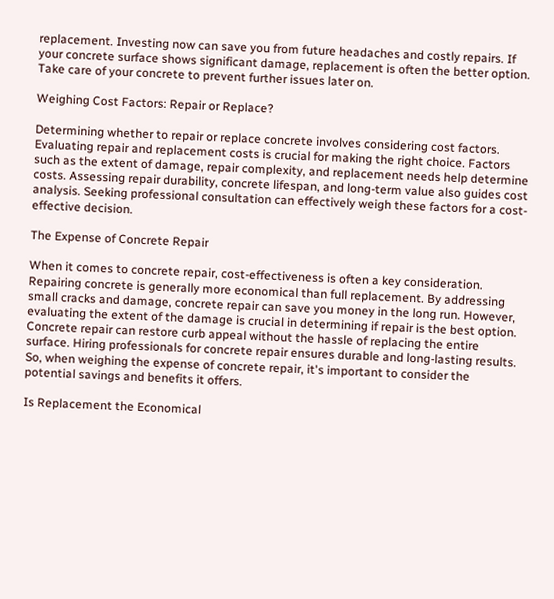replacement. Investing now can save you from future headaches and costly repairs. If your concrete surface shows significant damage, replacement is often the better option. Take care of your concrete to prevent further issues later on.

Weighing Cost Factors: Repair or Replace?

Determining whether to repair or replace concrete involves considering cost factors. Evaluating repair and replacement costs is crucial for making the right choice. Factors such as the extent of damage, repair complexity, and replacement needs help determine costs. Assessing repair durability, concrete lifespan, and long-term value also guides cost analysis. Seeking professional consultation can effectively weigh these factors for a cost-effective decision.

The Expense of Concrete Repair

When it comes to concrete repair, cost-effectiveness is often a key consideration. Repairing concrete is generally more economical than full replacement. By addressing small cracks and damage, concrete repair can save you money in the long run. However, evaluating the extent of the damage is crucial in determining if repair is the best option. Concrete repair can restore curb appeal without the hassle of replacing the entire surface. Hiring professionals for concrete repair ensures durable and long-lasting results. So, when weighing the expense of concrete repair, it's important to consider the potential savings and benefits it offers.

Is Replacement the Economical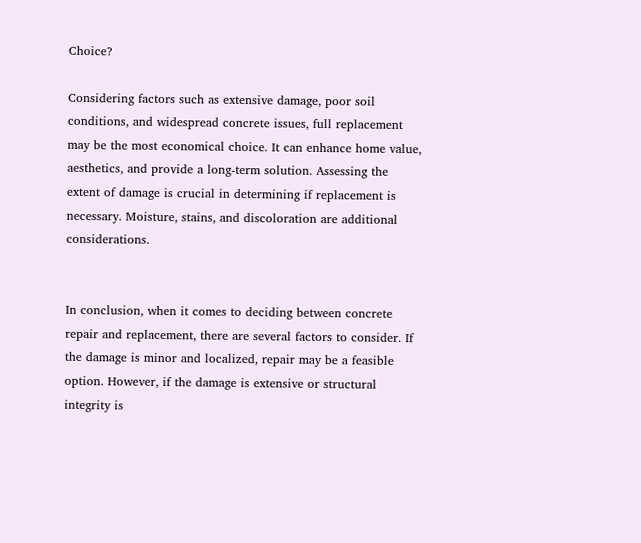Choice?

Considering factors such as extensive damage, poor soil conditions, and widespread concrete issues, full replacement may be the most economical choice. It can enhance home value, aesthetics, and provide a long-term solution. Assessing the extent of damage is crucial in determining if replacement is necessary. Moisture, stains, and discoloration are additional considerations.


In conclusion, when it comes to deciding between concrete repair and replacement, there are several factors to consider. If the damage is minor and localized, repair may be a feasible option. However, if the damage is extensive or structural integrity is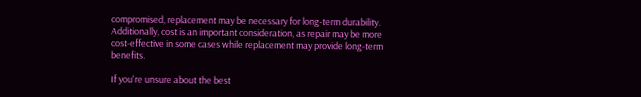compromised, replacement may be necessary for long-term durability. Additionally, cost is an important consideration, as repair may be more cost-effective in some cases while replacement may provide long-term benefits.

If you're unsure about the best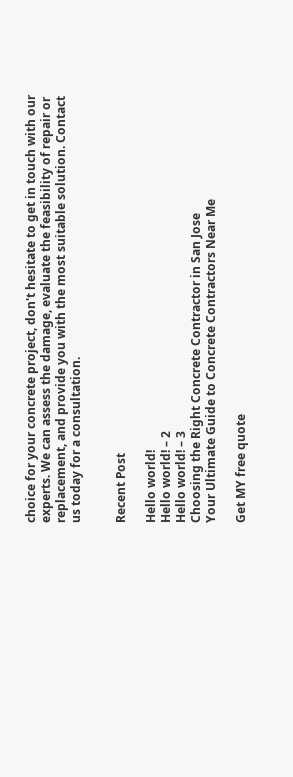choice for your concrete project, don't hesitate to get in touch with our experts. We can assess the damage, evaluate the feasibility of repair or replacement, and provide you with the most suitable solution. Contact us today for a consultation.


Recent Post

Hello world!
Hello world! – 2
Hello world! – 3
Choosing the Right Concrete Contractor in San Jose
Your Ultimate Guide to Concrete Contractors Near Me

Get MY free quote